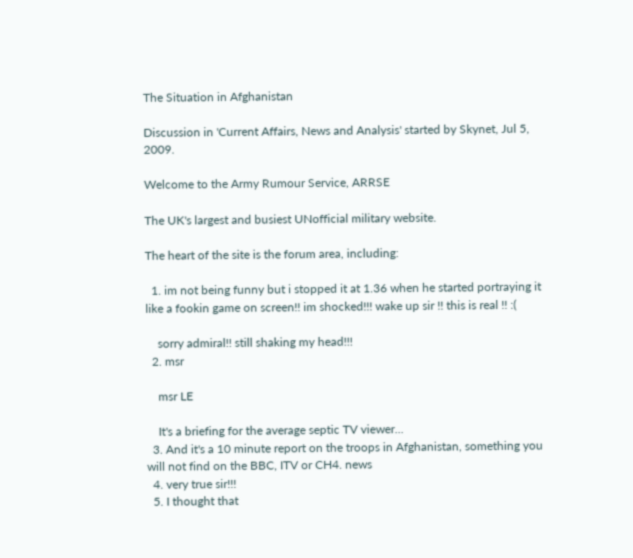The Situation in Afghanistan

Discussion in 'Current Affairs, News and Analysis' started by Skynet, Jul 5, 2009.

Welcome to the Army Rumour Service, ARRSE

The UK's largest and busiest UNofficial military website.

The heart of the site is the forum area, including:

  1. im not being funny but i stopped it at 1.36 when he started portraying it like a fookin game on screen!! im shocked!!! wake up sir !! this is real !! :(

    sorry admiral!! still shaking my head!!!
  2. msr

    msr LE

    It's a briefing for the average septic TV viewer...
  3. And it's a 10 minute report on the troops in Afghanistan, something you will not find on the BBC, ITV or CH4. news
  4. very true sir!!!
  5. I thought that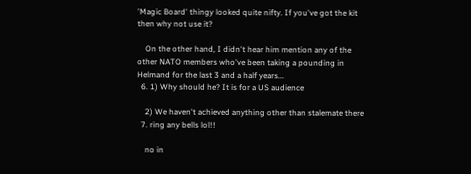'Magic Board' thingy looked quite nifty. If you've got the kit then why not use it?

    On the other hand, I didn't hear him mention any of the other NATO members who've been taking a pounding in Helmand for the last 3 and a half years...
  6. 1) Why should he? It is for a US audience

    2) We haven't achieved anything other than stalemate there
  7. ring any bells lol!!

    no in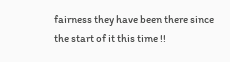fairness they have been there since the start of it this time !!